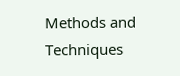Methods and Techniques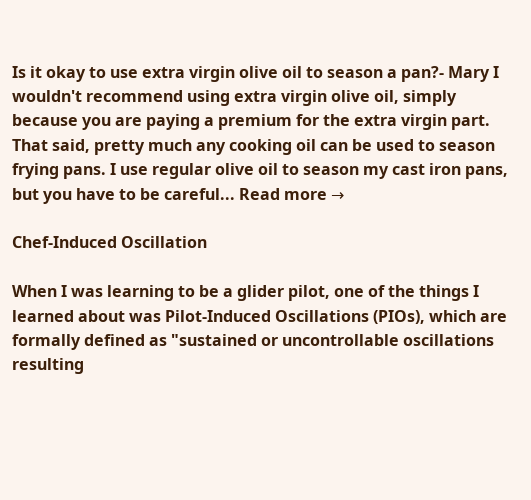Is it okay to use extra virgin olive oil to season a pan?- Mary I wouldn't recommend using extra virgin olive oil, simply because you are paying a premium for the extra virgin part. That said, pretty much any cooking oil can be used to season frying pans. I use regular olive oil to season my cast iron pans, but you have to be careful... Read more →

Chef-Induced Oscillation

When I was learning to be a glider pilot, one of the things I learned about was Pilot-Induced Oscillations (PIOs), which are formally defined as "sustained or uncontrollable oscillations resulting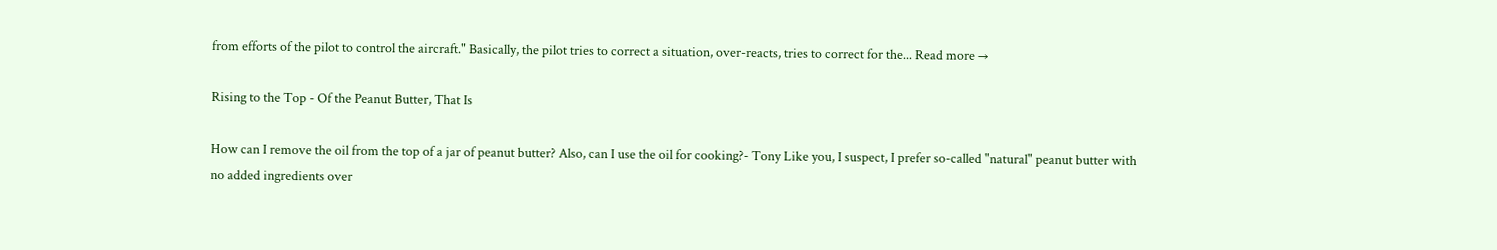from efforts of the pilot to control the aircraft." Basically, the pilot tries to correct a situation, over-reacts, tries to correct for the... Read more →

Rising to the Top - Of the Peanut Butter, That Is

How can I remove the oil from the top of a jar of peanut butter? Also, can I use the oil for cooking?- Tony Like you, I suspect, I prefer so-called "natural" peanut butter with no added ingredients over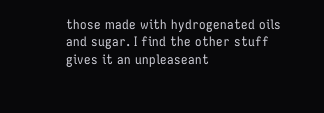those made with hydrogenated oils and sugar. I find the other stuff gives it an unpleaseant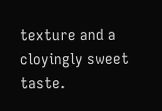texture and a cloyingly sweet taste.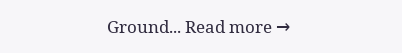Ground... Read more →